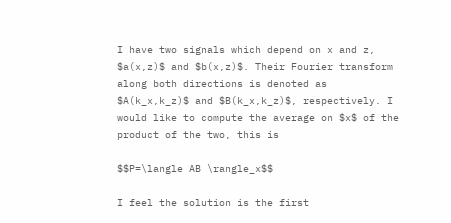I have two signals which depend on x and z, $a(x,z)$ and $b(x,z)$. Their Fourier transform along both directions is denoted as $A(k_x,k_z)$ and $B(k_x,k_z)$, respectively. I would like to compute the average on $x$ of the product of the two, this is

$$P=\langle AB \rangle_x$$

I feel the solution is the first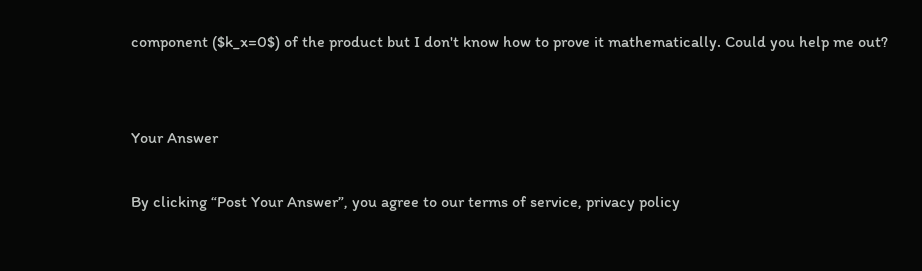component ($k_x=0$) of the product but I don't know how to prove it mathematically. Could you help me out?


Your Answer

By clicking “Post Your Answer”, you agree to our terms of service, privacy policy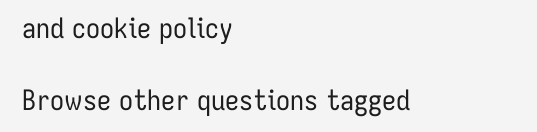and cookie policy

Browse other questions tagged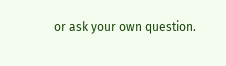or ask your own question.